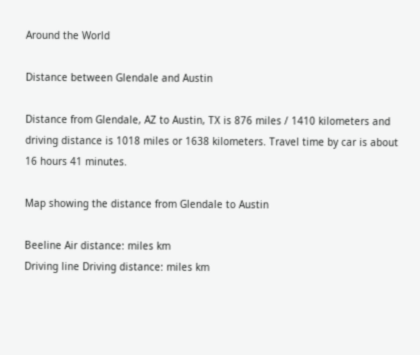Around the World

Distance between Glendale and Austin

Distance from Glendale, AZ to Austin, TX is 876 miles / 1410 kilometers and driving distance is 1018 miles or 1638 kilometers. Travel time by car is about 16 hours 41 minutes.

Map showing the distance from Glendale to Austin

Beeline Air distance: miles km
Driving line Driving distance: miles km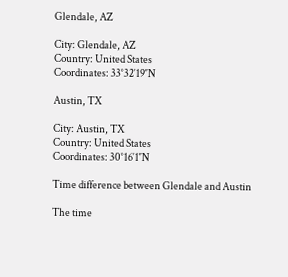Glendale, AZ

City: Glendale, AZ
Country: United States
Coordinates: 33°32′19″N

Austin, TX

City: Austin, TX
Country: United States
Coordinates: 30°16′1″N

Time difference between Glendale and Austin

The time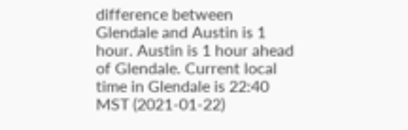difference between Glendale and Austin is 1 hour. Austin is 1 hour ahead of Glendale. Current local time in Glendale is 22:40 MST (2021-01-22)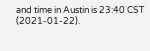and time in Austin is 23:40 CST (2021-01-22).